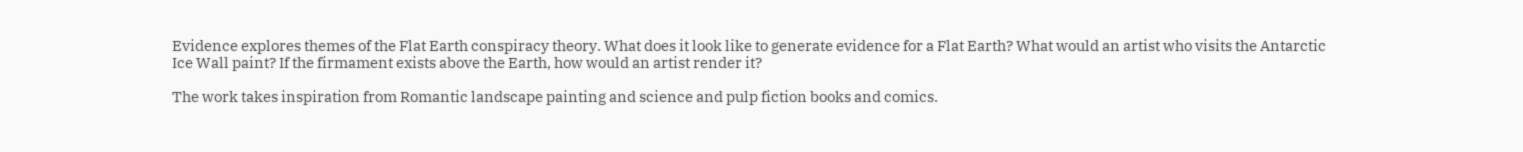Evidence explores themes of the Flat Earth conspiracy theory. What does it look like to generate evidence for a Flat Earth? What would an artist who visits the Antarctic Ice Wall paint? If the firmament exists above the Earth, how would an artist render it?

The work takes inspiration from Romantic landscape painting and science and pulp fiction books and comics.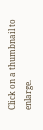Click on a thumbnail to enlarge.